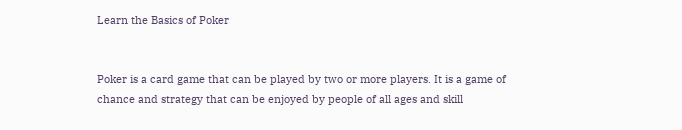Learn the Basics of Poker


Poker is a card game that can be played by two or more players. It is a game of chance and strategy that can be enjoyed by people of all ages and skill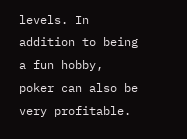levels. In addition to being a fun hobby, poker can also be very profitable.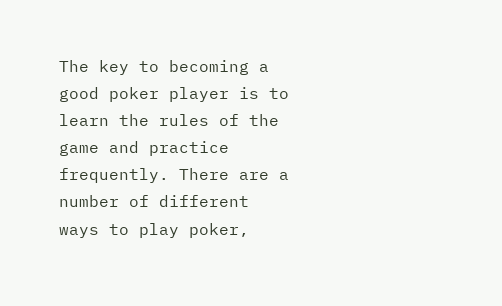The key to becoming a good poker player is to learn the rules of the game and practice frequently. There are a number of different ways to play poker,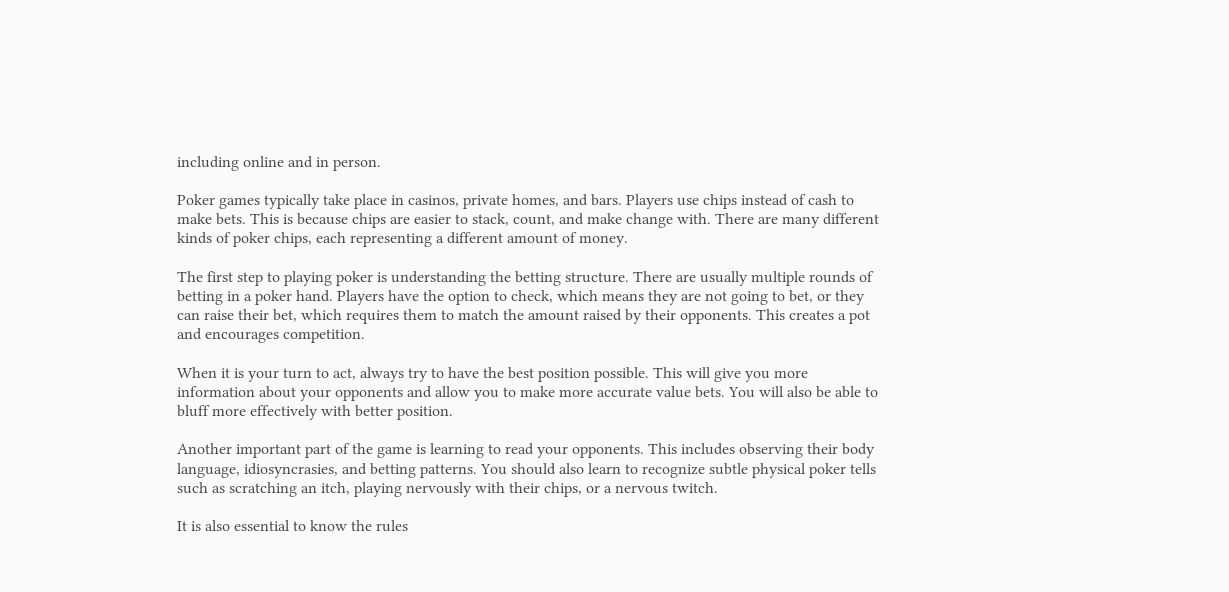including online and in person.

Poker games typically take place in casinos, private homes, and bars. Players use chips instead of cash to make bets. This is because chips are easier to stack, count, and make change with. There are many different kinds of poker chips, each representing a different amount of money.

The first step to playing poker is understanding the betting structure. There are usually multiple rounds of betting in a poker hand. Players have the option to check, which means they are not going to bet, or they can raise their bet, which requires them to match the amount raised by their opponents. This creates a pot and encourages competition.

When it is your turn to act, always try to have the best position possible. This will give you more information about your opponents and allow you to make more accurate value bets. You will also be able to bluff more effectively with better position.

Another important part of the game is learning to read your opponents. This includes observing their body language, idiosyncrasies, and betting patterns. You should also learn to recognize subtle physical poker tells such as scratching an itch, playing nervously with their chips, or a nervous twitch.

It is also essential to know the rules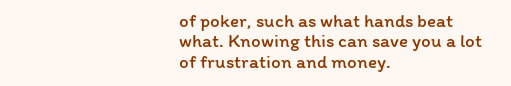of poker, such as what hands beat what. Knowing this can save you a lot of frustration and money.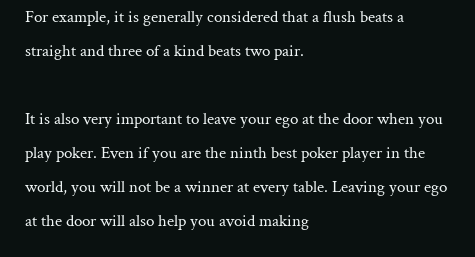For example, it is generally considered that a flush beats a straight and three of a kind beats two pair.

It is also very important to leave your ego at the door when you play poker. Even if you are the ninth best poker player in the world, you will not be a winner at every table. Leaving your ego at the door will also help you avoid making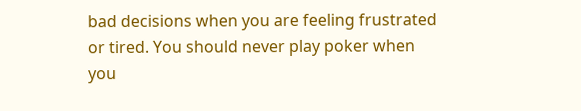bad decisions when you are feeling frustrated or tired. You should never play poker when you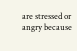are stressed or angry because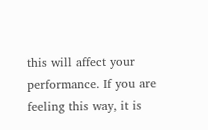this will affect your performance. If you are feeling this way, it is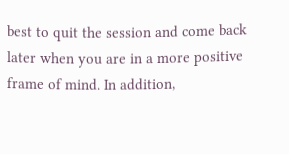best to quit the session and come back later when you are in a more positive frame of mind. In addition,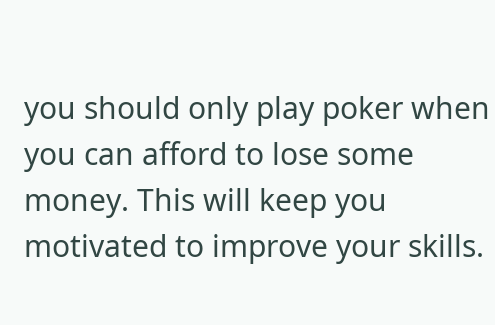you should only play poker when you can afford to lose some money. This will keep you motivated to improve your skills.